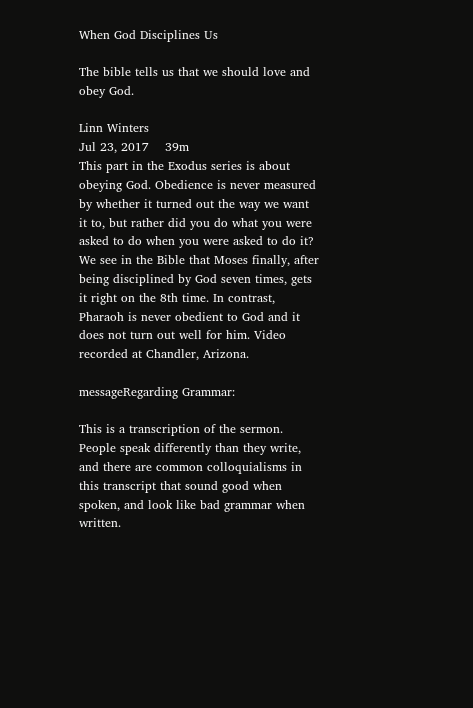When God Disciplines Us

The bible tells us that we should love and obey God.

Linn Winters
Jul 23, 2017    39m
This part in the Exodus series is about obeying God. Obedience is never measured by whether it turned out the way we want it to, but rather did you do what you were asked to do when you were asked to do it? We see in the Bible that Moses finally, after being disciplined by God seven times, gets it right on the 8th time. In contrast, Pharaoh is never obedient to God and it does not turn out well for him. Video recorded at Chandler, Arizona.

messageRegarding Grammar:

This is a transcription of the sermon. People speak differently than they write, and there are common colloquialisms in this transcript that sound good when spoken, and look like bad grammar when written.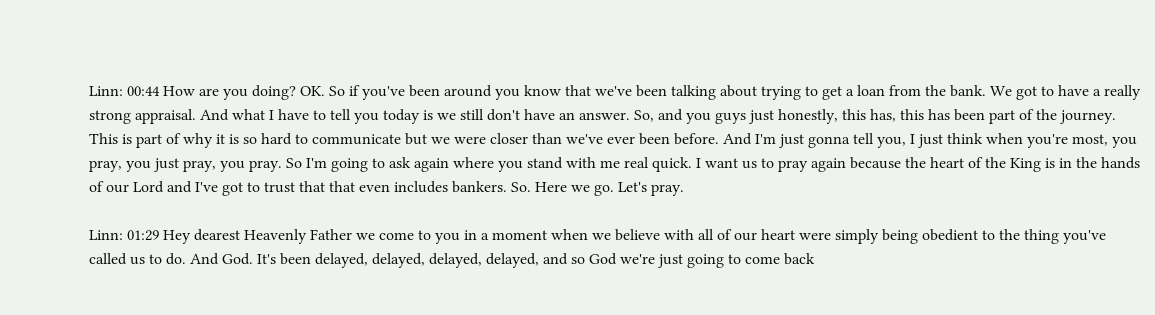Linn: 00:44 How are you doing? OK. So if you've been around you know that we've been talking about trying to get a loan from the bank. We got to have a really strong appraisal. And what I have to tell you today is we still don't have an answer. So, and you guys just honestly, this has, this has been part of the journey. This is part of why it is so hard to communicate but we were closer than we've ever been before. And I'm just gonna tell you, I just think when you're most, you pray, you just pray, you pray. So I'm going to ask again where you stand with me real quick. I want us to pray again because the heart of the King is in the hands of our Lord and I've got to trust that that even includes bankers. So. Here we go. Let's pray.

Linn: 01:29 Hey dearest Heavenly Father we come to you in a moment when we believe with all of our heart were simply being obedient to the thing you've called us to do. And God. It's been delayed, delayed, delayed, delayed, and so God we're just going to come back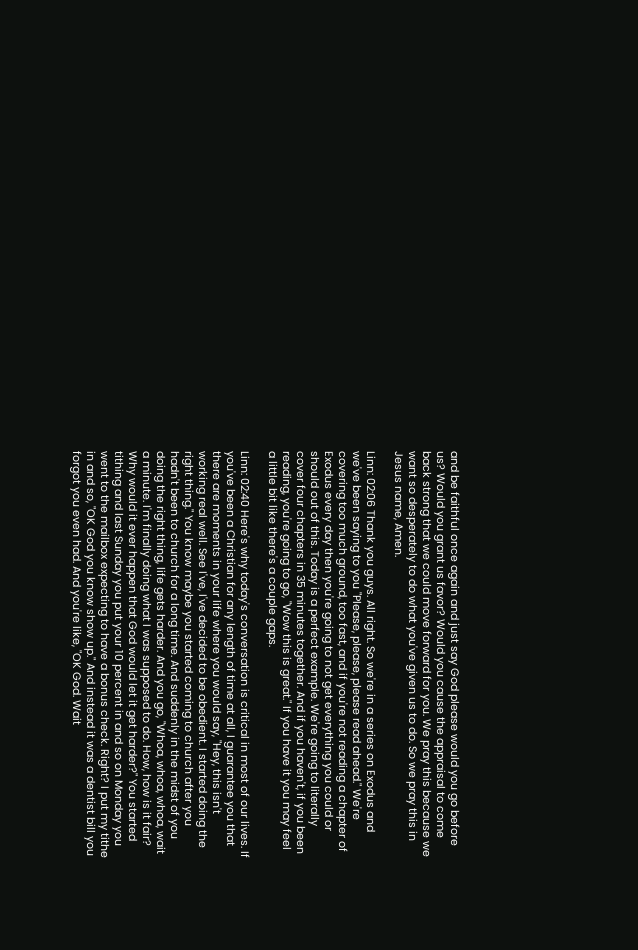and be faithful once again and just say God please would you go before us? Would you grant us favor? Would you cause the appraisal to come back strong that we could move forward for you. We pray this because we want so desperately to do what you've given us to do. So we pray this in Jesus name, Amen.

Linn: 02:06 Thank you guys. All right. So we're in a series on Exodus and we've been saying to you "Please, please, please read ahead." We're covering too much ground, too fast, and if you're not reading a chapter of Exodus every day then you're going to not get everything you could or should out of this. Today is a perfect example. We're going to literally cover four chapters in 35 minutes together. And if you haven't, if you been reading, you're going to go, "Wow this is great." If you have it you may feel a little bit like there's a couple gaps.

Linn: 02:40 Here's why today's conversation is critical in most of our lives. If you've been a Christian for any length of time at all, I guarantee you that there are moments in your life where you would say, "Hey, this isn't working real well. See I've, I've decided to be obedient. I started doing the right thing." You know maybe you started coming to church after you hadn't been to church for a long time. And suddenly in the midst of you doing the right thing, life gets harder. And you go, "Whoa, whoa, whoa, wait a minute. I'm finally doing what I was supposed to do. How, how is it fair? Why would it ever happen that God would let it get harder?" You started tithing and last Sunday you put your 10 percent in and so on Monday you went to the mailbox expecting to have a bonus check. Right? I put my tithe in and so, "OK God you know show up." And instead it was a dentist bill you forgot you even had. And you're like, "OK God. Wait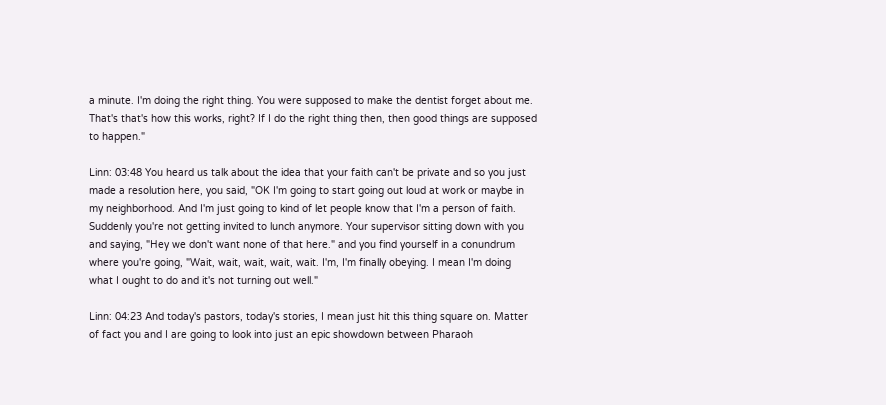a minute. I'm doing the right thing. You were supposed to make the dentist forget about me. That's that's how this works, right? If I do the right thing then, then good things are supposed to happen."

Linn: 03:48 You heard us talk about the idea that your faith can't be private and so you just made a resolution here, you said, "OK I'm going to start going out loud at work or maybe in my neighborhood. And I'm just going to kind of let people know that I'm a person of faith. Suddenly you're not getting invited to lunch anymore. Your supervisor sitting down with you and saying, "Hey we don't want none of that here." and you find yourself in a conundrum where you're going, "Wait, wait, wait, wait, wait. I'm, I'm finally obeying. I mean I'm doing what I ought to do and it's not turning out well."

Linn: 04:23 And today's pastors, today's stories, I mean just hit this thing square on. Matter of fact you and I are going to look into just an epic showdown between Pharaoh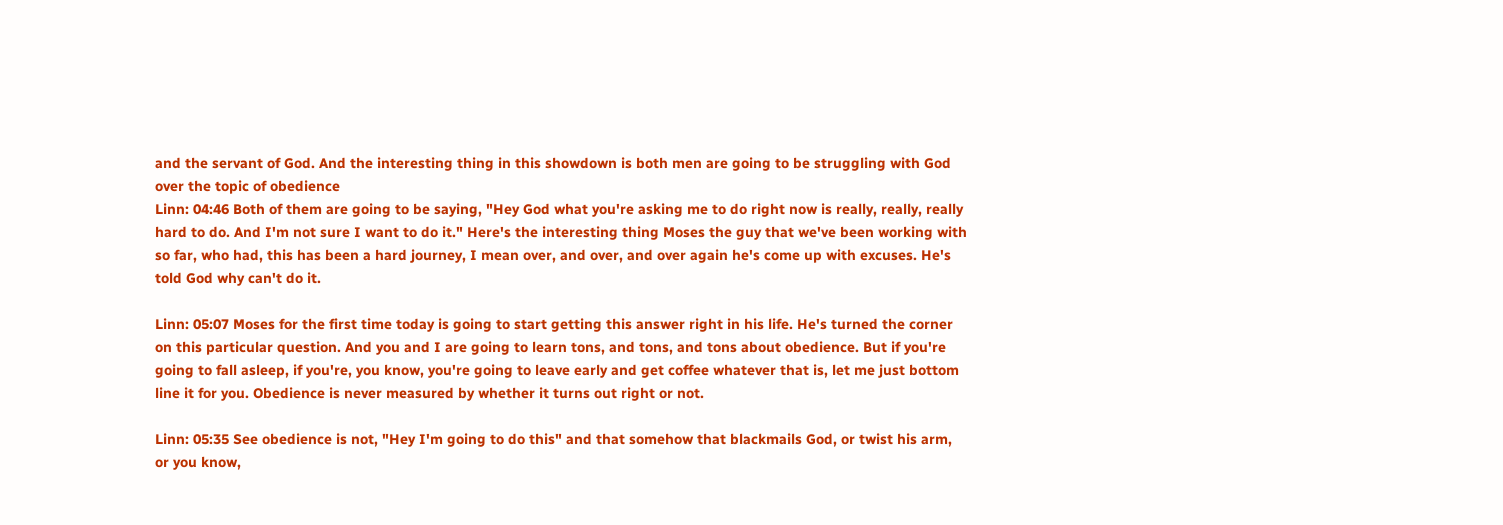and the servant of God. And the interesting thing in this showdown is both men are going to be struggling with God over the topic of obedience
Linn: 04:46 Both of them are going to be saying, "Hey God what you're asking me to do right now is really, really, really hard to do. And I'm not sure I want to do it." Here's the interesting thing Moses the guy that we've been working with so far, who had, this has been a hard journey, I mean over, and over, and over again he's come up with excuses. He's told God why can't do it.

Linn: 05:07 Moses for the first time today is going to start getting this answer right in his life. He's turned the corner on this particular question. And you and I are going to learn tons, and tons, and tons about obedience. But if you're going to fall asleep, if you're, you know, you're going to leave early and get coffee whatever that is, let me just bottom line it for you. Obedience is never measured by whether it turns out right or not.

Linn: 05:35 See obedience is not, "Hey I'm going to do this" and that somehow that blackmails God, or twist his arm, or you know,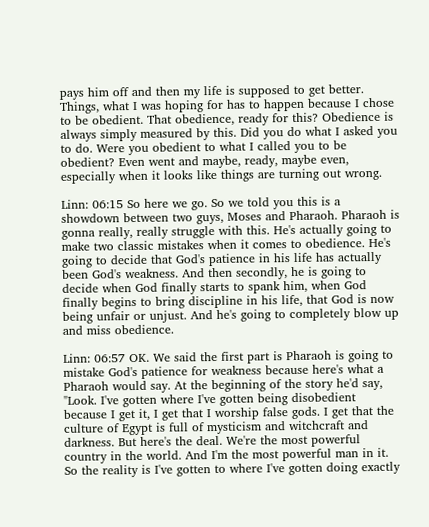pays him off and then my life is supposed to get better. Things, what I was hoping for has to happen because I chose to be obedient. That obedience, ready for this? Obedience is always simply measured by this. Did you do what I asked you to do. Were you obedient to what I called you to be obedient? Even went and maybe, ready, maybe even, especially when it looks like things are turning out wrong.

Linn: 06:15 So here we go. So we told you this is a showdown between two guys, Moses and Pharaoh. Pharaoh is gonna really, really struggle with this. He's actually going to make two classic mistakes when it comes to obedience. He's going to decide that God's patience in his life has actually been God's weakness. And then secondly, he is going to decide when God finally starts to spank him, when God finally begins to bring discipline in his life, that God is now being unfair or unjust. And he's going to completely blow up and miss obedience.

Linn: 06:57 OK. We said the first part is Pharaoh is going to mistake God's patience for weakness because here's what a Pharaoh would say. At the beginning of the story he'd say, "Look. I've gotten where I've gotten being disobedient because I get it, I get that I worship false gods. I get that the culture of Egypt is full of mysticism and witchcraft and darkness. But here's the deal. We're the most powerful country in the world. And I'm the most powerful man in it. So the reality is I've gotten to where I've gotten doing exactly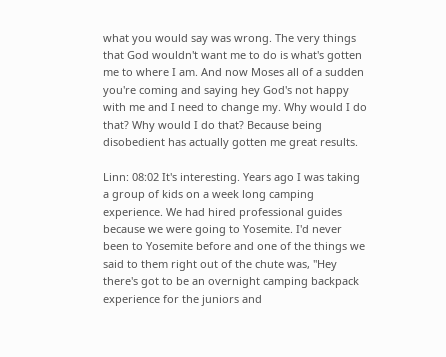what you would say was wrong. The very things that God wouldn't want me to do is what's gotten me to where I am. And now Moses all of a sudden you're coming and saying hey God's not happy with me and I need to change my. Why would I do that? Why would I do that? Because being disobedient has actually gotten me great results.

Linn: 08:02 It's interesting. Years ago I was taking a group of kids on a week long camping experience. We had hired professional guides because we were going to Yosemite. I'd never been to Yosemite before and one of the things we said to them right out of the chute was, "Hey there's got to be an overnight camping backpack experience for the juniors and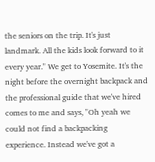the seniors on the trip. It's just landmark. All the kids look forward to it every year." We get to Yosemite. It's the night before the overnight backpack and the professional guide that we've hired comes to me and says, "Oh yeah we could not find a backpacking experience. Instead we've got a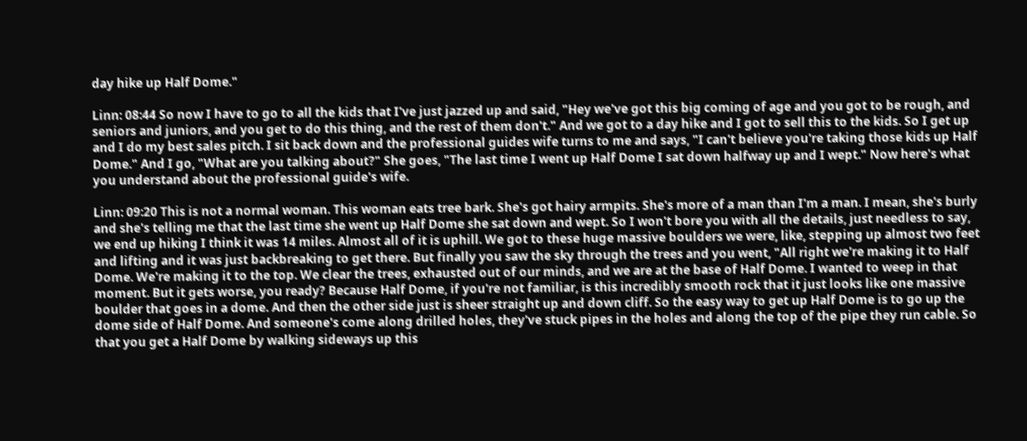day hike up Half Dome."

Linn: 08:44 So now I have to go to all the kids that I've just jazzed up and said, "Hey we've got this big coming of age and you got to be rough, and seniors and juniors, and you get to do this thing, and the rest of them don't." And we got to a day hike and I got to sell this to the kids. So I get up and I do my best sales pitch. I sit back down and the professional guides wife turns to me and says, "I can't believe you're taking those kids up Half Dome." And I go, "What are you talking about?" She goes, "The last time I went up Half Dome I sat down halfway up and I wept." Now here's what you understand about the professional guide's wife.

Linn: 09:20 This is not a normal woman. This woman eats tree bark. She's got hairy armpits. She's more of a man than I'm a man. I mean, she's burly and she's telling me that the last time she went up Half Dome she sat down and wept. So I won't bore you with all the details, just needless to say, we end up hiking I think it was 14 miles. Almost all of it is uphill. We got to these huge massive boulders we were, like, stepping up almost two feet and lifting and it was just backbreaking to get there. But finally you saw the sky through the trees and you went, "All right we're making it to Half Dome. We're making it to the top. We clear the trees, exhausted out of our minds, and we are at the base of Half Dome. I wanted to weep in that moment. But it gets worse, you ready? Because Half Dome, if you're not familiar, is this incredibly smooth rock that it just looks like one massive boulder that goes in a dome. And then the other side just is sheer straight up and down cliff. So the easy way to get up Half Dome is to go up the dome side of Half Dome. And someone's come along drilled holes, they've stuck pipes in the holes and along the top of the pipe they run cable. So that you get a Half Dome by walking sideways up this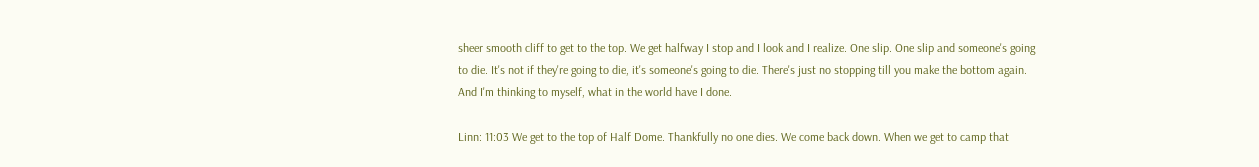sheer smooth cliff to get to the top. We get halfway I stop and I look and I realize. One slip. One slip and someone's going to die. It's not if they're going to die, it's someone's going to die. There's just no stopping till you make the bottom again. And I'm thinking to myself, what in the world have I done.

Linn: 11:03 We get to the top of Half Dome. Thankfully no one dies. We come back down. When we get to camp that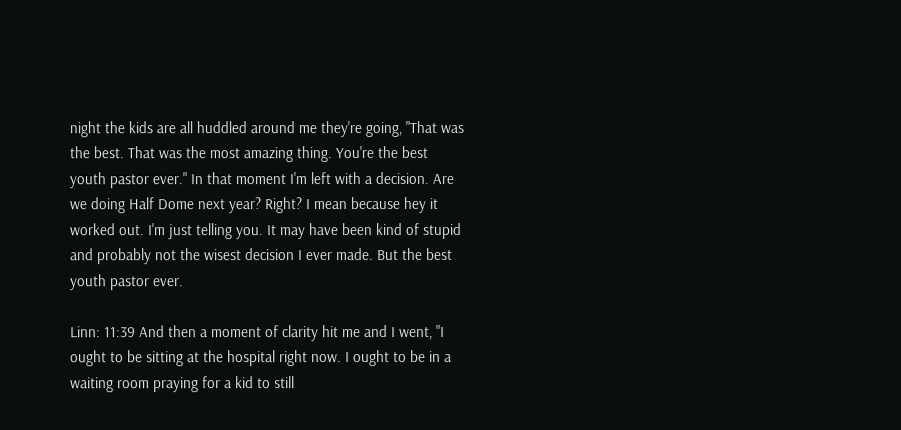night the kids are all huddled around me they're going, "That was the best. That was the most amazing thing. You're the best youth pastor ever." In that moment I'm left with a decision. Are we doing Half Dome next year? Right? I mean because hey it worked out. I'm just telling you. It may have been kind of stupid and probably not the wisest decision I ever made. But the best youth pastor ever.

Linn: 11:39 And then a moment of clarity hit me and I went, "I ought to be sitting at the hospital right now. I ought to be in a waiting room praying for a kid to still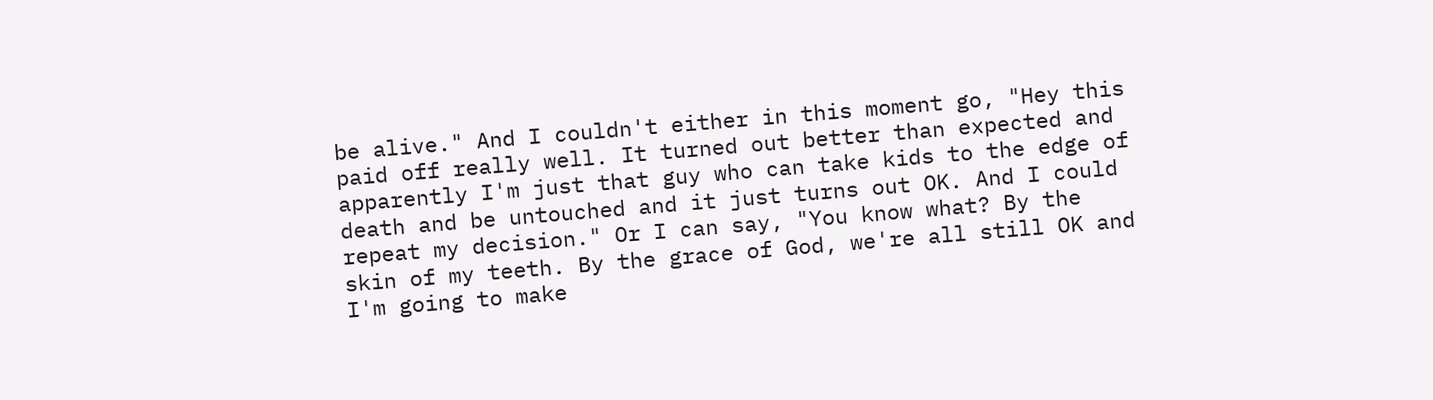be alive." And I couldn't either in this moment go, "Hey this paid off really well. It turned out better than expected and apparently I'm just that guy who can take kids to the edge of death and be untouched and it just turns out OK. And I could repeat my decision." Or I can say, "You know what? By the skin of my teeth. By the grace of God, we're all still OK and I'm going to make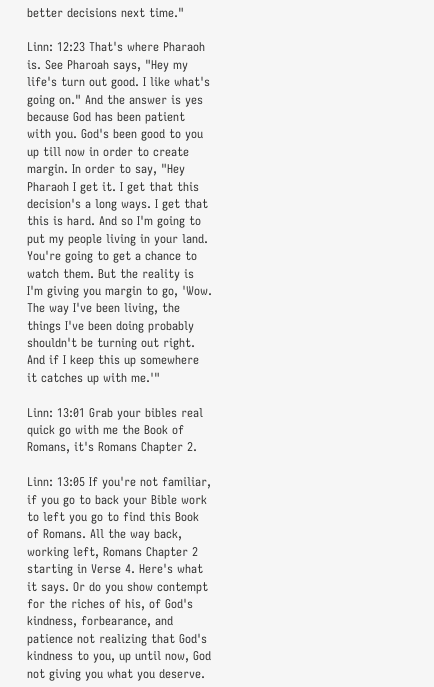better decisions next time."

Linn: 12:23 That's where Pharaoh is. See Pharoah says, "Hey my life's turn out good. I like what's going on." And the answer is yes because God has been patient with you. God's been good to you up till now in order to create margin. In order to say, "Hey Pharaoh I get it. I get that this decision's a long ways. I get that this is hard. And so I'm going to put my people living in your land. You're going to get a chance to watch them. But the reality is I'm giving you margin to go, 'Wow. The way I've been living, the things I've been doing probably shouldn't be turning out right. And if I keep this up somewhere it catches up with me.'"

Linn: 13:01 Grab your bibles real quick go with me the Book of Romans, it's Romans Chapter 2.

Linn: 13:05 If you're not familiar, if you go to back your Bible work to left you go to find this Book of Romans. All the way back, working left, Romans Chapter 2 starting in Verse 4. Here's what it says. Or do you show contempt for the riches of his, of God's kindness, forbearance, and patience not realizing that God's kindness to you, up until now, God not giving you what you deserve.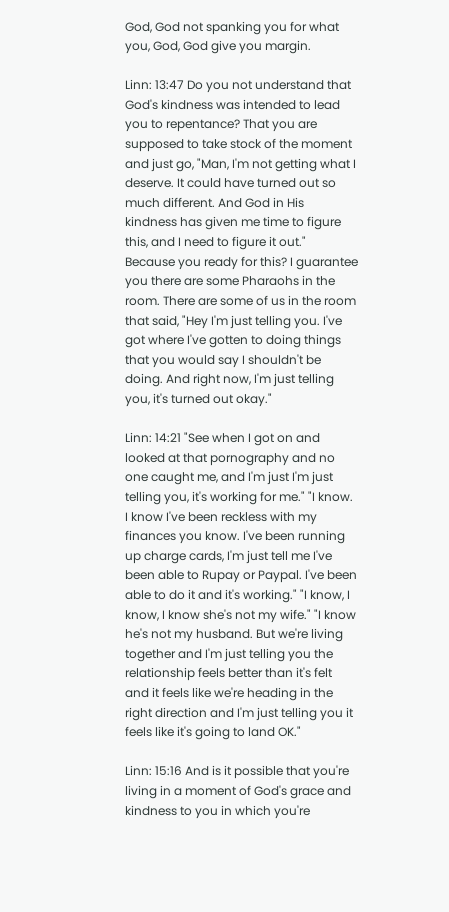God, God not spanking you for what you, God, God give you margin.

Linn: 13:47 Do you not understand that God's kindness was intended to lead you to repentance? That you are supposed to take stock of the moment and just go, "Man, I'm not getting what I deserve. It could have turned out so much different. And God in His kindness has given me time to figure this, and I need to figure it out." Because you ready for this? I guarantee you there are some Pharaohs in the room. There are some of us in the room that said, "Hey I'm just telling you. I've got where I've gotten to doing things that you would say I shouldn't be doing. And right now, I'm just telling you, it's turned out okay."

Linn: 14:21 "See when I got on and looked at that pornography and no one caught me, and I'm just I'm just telling you, it's working for me." "I know. I know I've been reckless with my finances you know. I've been running up charge cards, I'm just tell me I've been able to Rupay or Paypal. I've been able to do it and it's working." "I know, I know, I know she's not my wife." "I know he's not my husband. But we're living together and I'm just telling you the relationship feels better than it's felt and it feels like we're heading in the right direction and I'm just telling you it feels like it's going to land OK."

Linn: 15:16 And is it possible that you're living in a moment of God's grace and kindness to you in which you're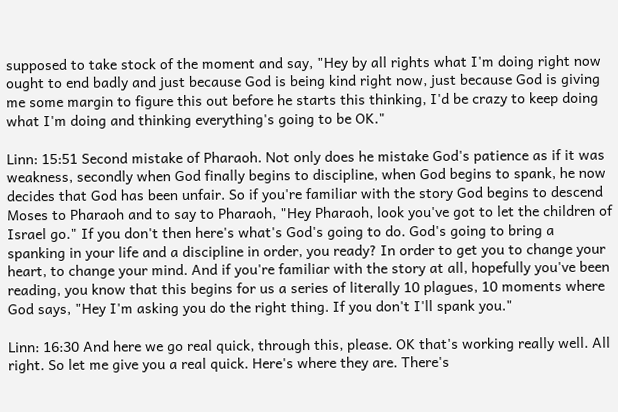supposed to take stock of the moment and say, "Hey by all rights what I'm doing right now ought to end badly and just because God is being kind right now, just because God is giving me some margin to figure this out before he starts this thinking, I'd be crazy to keep doing what I'm doing and thinking everything's going to be OK."

Linn: 15:51 Second mistake of Pharaoh. Not only does he mistake God's patience as if it was weakness, secondly when God finally begins to discipline, when God begins to spank, he now decides that God has been unfair. So if you're familiar with the story God begins to descend Moses to Pharaoh and to say to Pharaoh, "Hey Pharaoh, look you've got to let the children of Israel go." If you don't then here's what's God's going to do. God's going to bring a spanking in your life and a discipline in order, you ready? In order to get you to change your heart, to change your mind. And if you're familiar with the story at all, hopefully you've been reading, you know that this begins for us a series of literally 10 plagues, 10 moments where God says, "Hey I'm asking you do the right thing. If you don't I'll spank you."

Linn: 16:30 And here we go real quick, through this, please. OK that's working really well. All right. So let me give you a real quick. Here's where they are. There's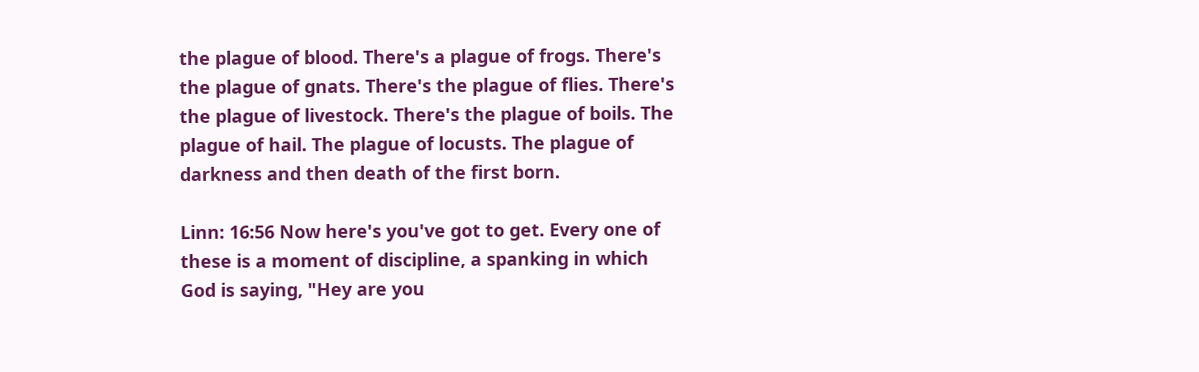the plague of blood. There's a plague of frogs. There's the plague of gnats. There's the plague of flies. There's the plague of livestock. There's the plague of boils. The plague of hail. The plague of locusts. The plague of darkness and then death of the first born.

Linn: 16:56 Now here's you've got to get. Every one of these is a moment of discipline, a spanking in which God is saying, "Hey are you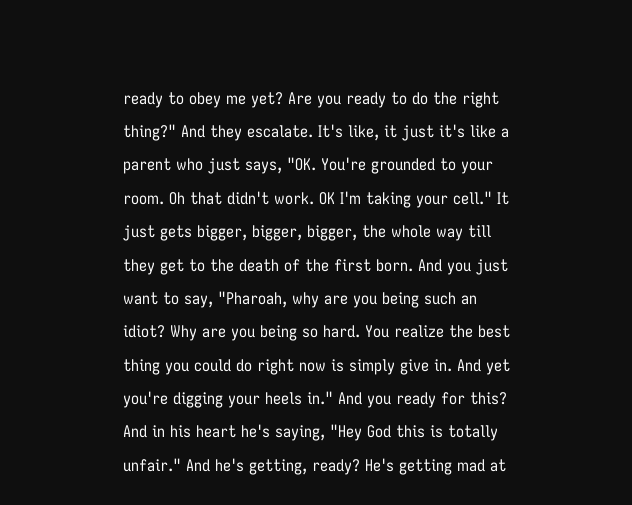ready to obey me yet? Are you ready to do the right thing?" And they escalate. It's like, it just it's like a parent who just says, "OK. You're grounded to your room. Oh that didn't work. OK I'm taking your cell." It just gets bigger, bigger, bigger, the whole way till they get to the death of the first born. And you just want to say, "Pharoah, why are you being such an idiot? Why are you being so hard. You realize the best thing you could do right now is simply give in. And yet you're digging your heels in." And you ready for this? And in his heart he's saying, "Hey God this is totally unfair." And he's getting, ready? He's getting mad at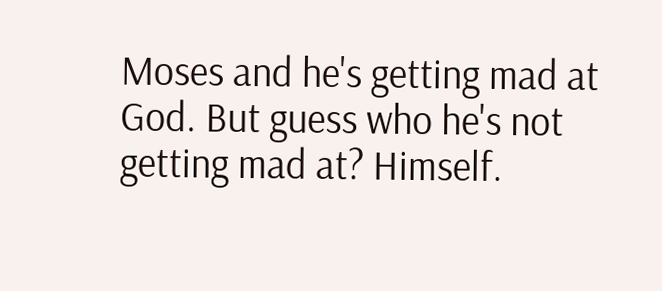Moses and he's getting mad at God. But guess who he's not getting mad at? Himself.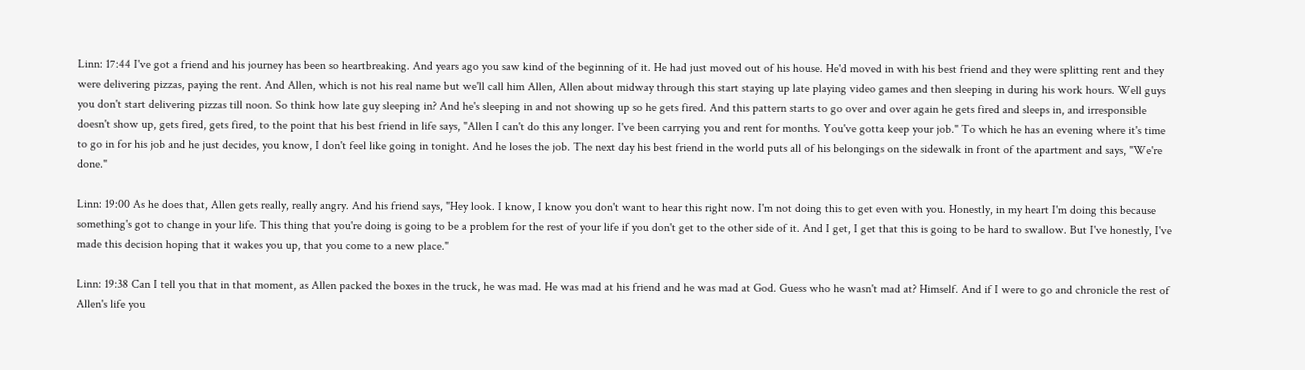Linn: 17:44 I've got a friend and his journey has been so heartbreaking. And years ago you saw kind of the beginning of it. He had just moved out of his house. He'd moved in with his best friend and they were splitting rent and they were delivering pizzas, paying the rent. And Allen, which is not his real name but we'll call him Allen, Allen about midway through this start staying up late playing video games and then sleeping in during his work hours. Well guys you don't start delivering pizzas till noon. So think how late guy sleeping in? And he's sleeping in and not showing up so he gets fired. And this pattern starts to go over and over again he gets fired and sleeps in, and irresponsible doesn't show up, gets fired, gets fired, to the point that his best friend in life says, "Allen I can't do this any longer. I've been carrying you and rent for months. You've gotta keep your job." To which he has an evening where it's time to go in for his job and he just decides, you know, I don't feel like going in tonight. And he loses the job. The next day his best friend in the world puts all of his belongings on the sidewalk in front of the apartment and says, "We're done."

Linn: 19:00 As he does that, Allen gets really, really angry. And his friend says, "Hey look. I know, I know you don't want to hear this right now. I'm not doing this to get even with you. Honestly, in my heart I'm doing this because something's got to change in your life. This thing that you're doing is going to be a problem for the rest of your life if you don't get to the other side of it. And I get, I get that this is going to be hard to swallow. But I've honestly, I've made this decision hoping that it wakes you up, that you come to a new place."

Linn: 19:38 Can I tell you that in that moment, as Allen packed the boxes in the truck, he was mad. He was mad at his friend and he was mad at God. Guess who he wasn't mad at? Himself. And if I were to go and chronicle the rest of Allen's life you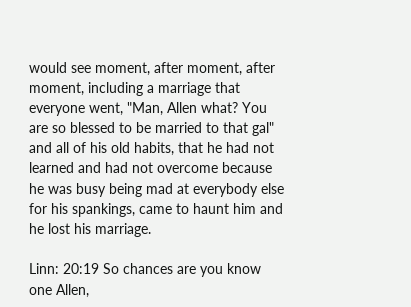would see moment, after moment, after moment, including a marriage that everyone went, "Man, Allen what? You are so blessed to be married to that gal" and all of his old habits, that he had not learned and had not overcome because he was busy being mad at everybody else for his spankings, came to haunt him and he lost his marriage.

Linn: 20:19 So chances are you know one Allen,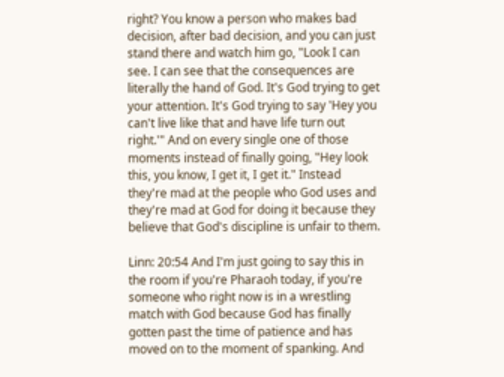right? You know a person who makes bad decision, after bad decision, and you can just stand there and watch him go, "Look I can see. I can see that the consequences are literally the hand of God. It's God trying to get your attention. It's God trying to say 'Hey you can't live like that and have life turn out right.'" And on every single one of those moments instead of finally going, "Hey look this, you know, I get it, I get it." Instead they're mad at the people who God uses and they're mad at God for doing it because they believe that God's discipline is unfair to them.

Linn: 20:54 And I'm just going to say this in the room if you're Pharaoh today, if you're someone who right now is in a wrestling match with God because God has finally gotten past the time of patience and has moved on to the moment of spanking. And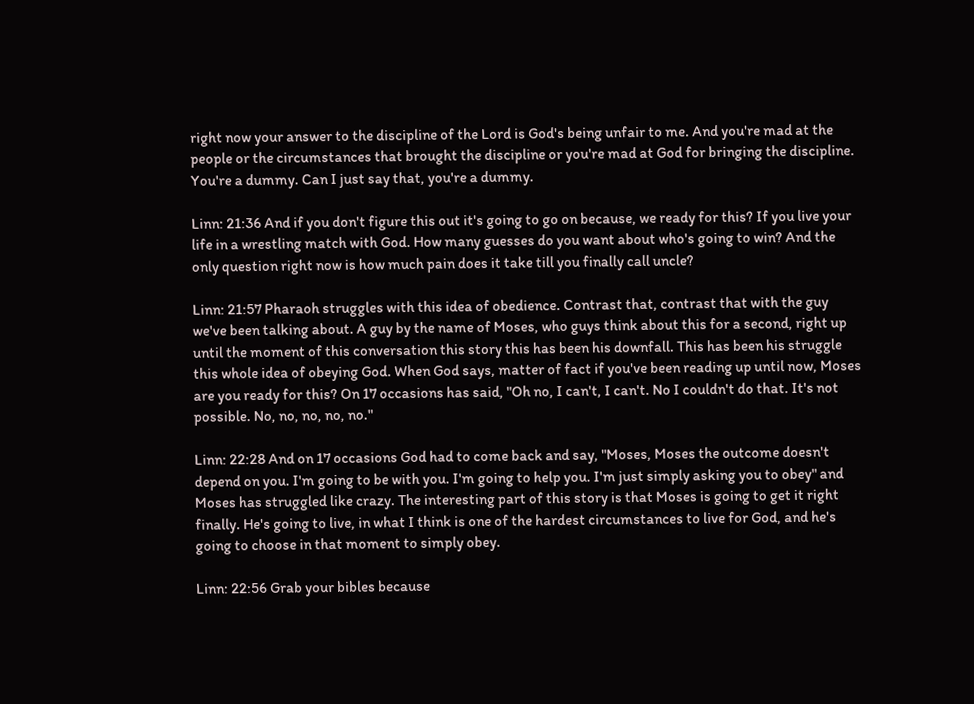right now your answer to the discipline of the Lord is God's being unfair to me. And you're mad at the people or the circumstances that brought the discipline or you're mad at God for bringing the discipline. You're a dummy. Can I just say that, you're a dummy.

Linn: 21:36 And if you don't figure this out it's going to go on because, we ready for this? If you live your life in a wrestling match with God. How many guesses do you want about who's going to win? And the only question right now is how much pain does it take till you finally call uncle?

Linn: 21:57 Pharaoh struggles with this idea of obedience. Contrast that, contrast that with the guy we've been talking about. A guy by the name of Moses, who guys think about this for a second, right up until the moment of this conversation this story this has been his downfall. This has been his struggle this whole idea of obeying God. When God says, matter of fact if you've been reading up until now, Moses are you ready for this? On 17 occasions has said, "Oh no, I can't, I can't. No I couldn't do that. It's not possible. No, no, no, no, no."

Linn: 22:28 And on 17 occasions God had to come back and say, "Moses, Moses the outcome doesn't depend on you. I'm going to be with you. I'm going to help you. I'm just simply asking you to obey" and Moses has struggled like crazy. The interesting part of this story is that Moses is going to get it right finally. He's going to live, in what I think is one of the hardest circumstances to live for God, and he's going to choose in that moment to simply obey.

Linn: 22:56 Grab your bibles because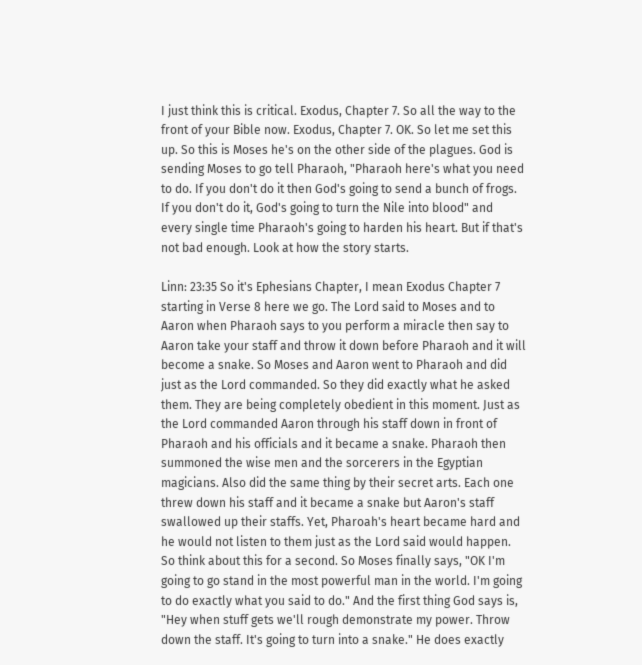I just think this is critical. Exodus, Chapter 7. So all the way to the front of your Bible now. Exodus, Chapter 7. OK. So let me set this up. So this is Moses he's on the other side of the plagues. God is sending Moses to go tell Pharaoh, "Pharaoh here's what you need to do. If you don't do it then God's going to send a bunch of frogs. If you don't do it, God's going to turn the Nile into blood" and every single time Pharaoh's going to harden his heart. But if that's not bad enough. Look at how the story starts.

Linn: 23:35 So it's Ephesians Chapter, I mean Exodus Chapter 7 starting in Verse 8 here we go. The Lord said to Moses and to Aaron when Pharaoh says to you perform a miracle then say to Aaron take your staff and throw it down before Pharaoh and it will become a snake. So Moses and Aaron went to Pharaoh and did just as the Lord commanded. So they did exactly what he asked them. They are being completely obedient in this moment. Just as the Lord commanded Aaron through his staff down in front of Pharaoh and his officials and it became a snake. Pharaoh then summoned the wise men and the sorcerers in the Egyptian magicians. Also did the same thing by their secret arts. Each one threw down his staff and it became a snake but Aaron's staff swallowed up their staffs. Yet, Pharoah's heart became hard and he would not listen to them just as the Lord said would happen. So think about this for a second. So Moses finally says, "OK I'm going to go stand in the most powerful man in the world. I'm going to do exactly what you said to do." And the first thing God says is, "Hey when stuff gets we'll rough demonstrate my power. Throw down the staff. It's going to turn into a snake." He does exactly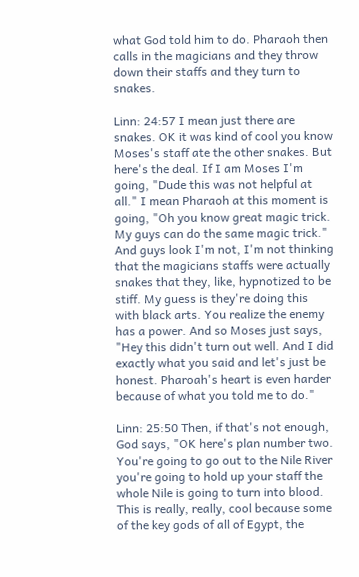what God told him to do. Pharaoh then calls in the magicians and they throw down their staffs and they turn to snakes.

Linn: 24:57 I mean just there are snakes. OK it was kind of cool you know Moses's staff ate the other snakes. But here's the deal. If I am Moses I'm going, "Dude this was not helpful at all." I mean Pharaoh at this moment is going, "Oh you know great magic trick. My guys can do the same magic trick." And guys look I'm not, I'm not thinking that the magicians staffs were actually snakes that they, like, hypnotized to be stiff. My guess is they're doing this with black arts. You realize the enemy has a power. And so Moses just says, "Hey this didn't turn out well. And I did exactly what you said and let's just be honest. Pharoah's heart is even harder because of what you told me to do."

Linn: 25:50 Then, if that's not enough, God says, "OK here's plan number two. You're going to go out to the Nile River you're going to hold up your staff the whole Nile is going to turn into blood. This is really, really, cool because some of the key gods of all of Egypt, the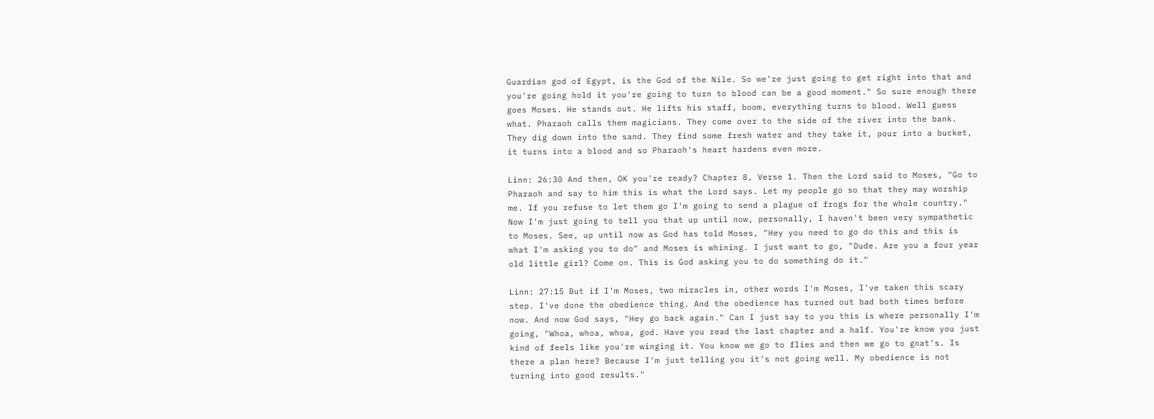Guardian god of Egypt, is the God of the Nile. So we're just going to get right into that and you're going hold it you're going to turn to blood can be a good moment." So sure enough there goes Moses. He stands out. He lifts his staff, boom, everything turns to blood. Well guess what. Pharaoh calls them magicians. They come over to the side of the river into the bank. They dig down into the sand. They find some fresh water and they take it, pour into a bucket, it turns into a blood and so Pharaoh's heart hardens even more.

Linn: 26:30 And then, OK you're ready? Chapter 8, Verse 1. Then the Lord said to Moses, "Go to Pharaoh and say to him this is what the Lord says. Let my people go so that they may worship me. If you refuse to let them go I'm going to send a plague of frogs for the whole country." Now I'm just going to tell you that up until now, personally, I haven't been very sympathetic to Moses. See, up until now as God has told Moses, "Hey you need to go do this and this is what I'm asking you to do" and Moses is whining. I just want to go, "Dude. Are you a four year old little girl? Come on. This is God asking you to do something do it."

Linn: 27:15 But if I'm Moses, two miracles in, other words I'm Moses, I've taken this scary step. I've done the obedience thing. And the obedience has turned out bad both times before now. And now God says, "Hey go back again." Can I just say to you this is where personally I'm going, "Whoa, whoa, whoa, god. Have you read the last chapter and a half. You're know you just kind of feels like you're winging it. You know we go to flies and then we go to gnat's. Is there a plan here? Because I'm just telling you it's not going well. My obedience is not turning into good results."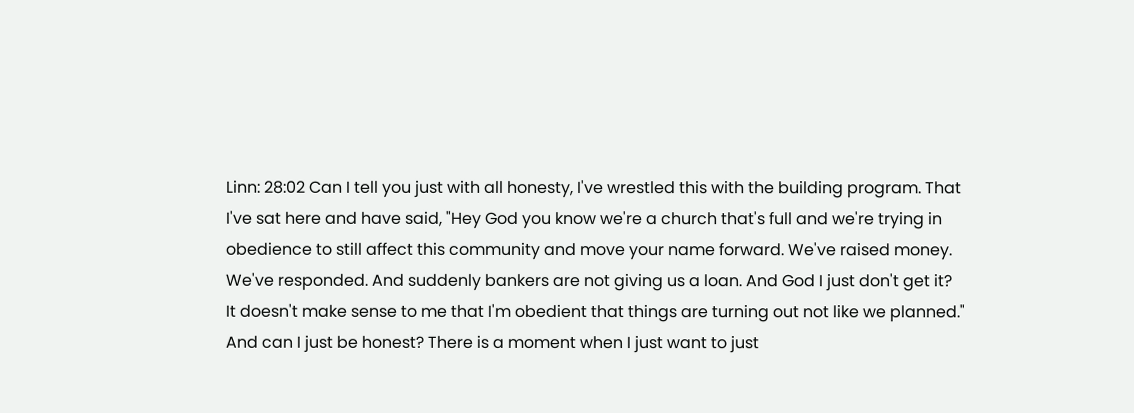Linn: 28:02 Can I tell you just with all honesty, I've wrestled this with the building program. That I've sat here and have said, "Hey God you know we're a church that's full and we're trying in obedience to still affect this community and move your name forward. We've raised money. We've responded. And suddenly bankers are not giving us a loan. And God I just don't get it? It doesn't make sense to me that I'm obedient that things are turning out not like we planned." And can I just be honest? There is a moment when I just want to just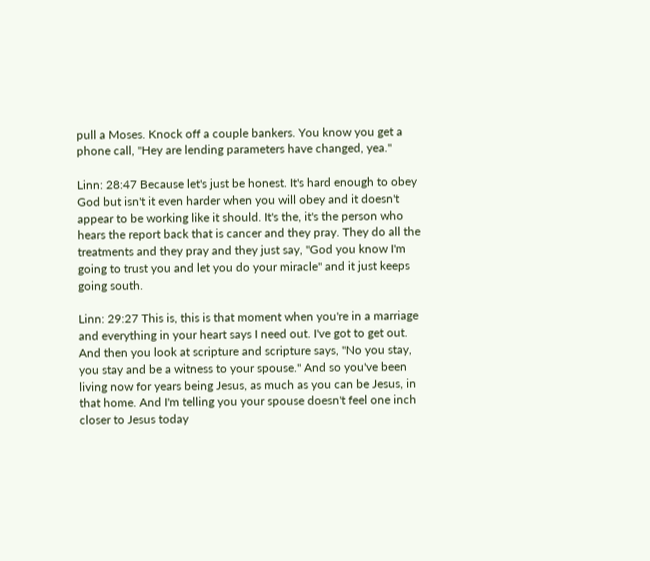pull a Moses. Knock off a couple bankers. You know you get a phone call, "Hey are lending parameters have changed, yea."

Linn: 28:47 Because let's just be honest. It's hard enough to obey God but isn't it even harder when you will obey and it doesn't appear to be working like it should. It's the, it's the person who hears the report back that is cancer and they pray. They do all the treatments and they pray and they just say, "God you know I'm going to trust you and let you do your miracle" and it just keeps going south.

Linn: 29:27 This is, this is that moment when you're in a marriage and everything in your heart says I need out. I've got to get out. And then you look at scripture and scripture says, "No you stay, you stay and be a witness to your spouse." And so you've been living now for years being Jesus, as much as you can be Jesus, in that home. And I'm telling you your spouse doesn't feel one inch closer to Jesus today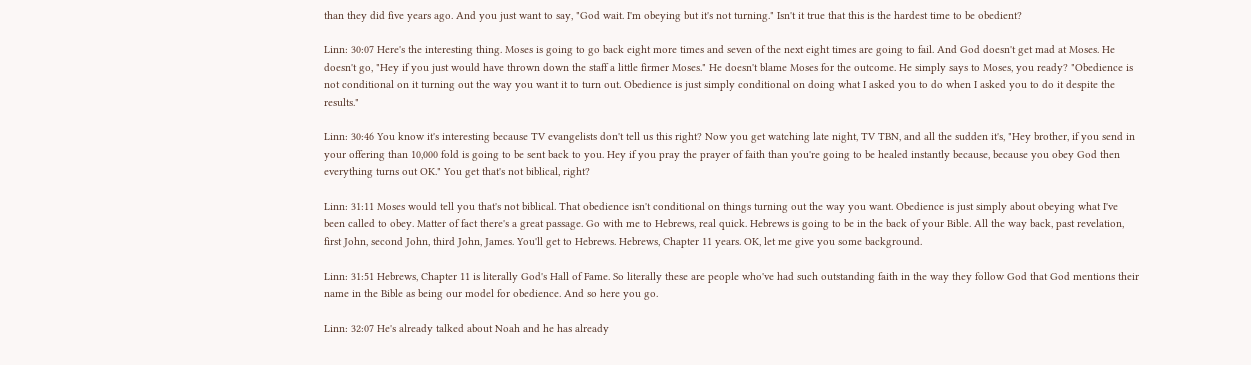than they did five years ago. And you just want to say, "God wait. I'm obeying but it's not turning." Isn't it true that this is the hardest time to be obedient?

Linn: 30:07 Here's the interesting thing. Moses is going to go back eight more times and seven of the next eight times are going to fail. And God doesn't get mad at Moses. He doesn't go, "Hey if you just would have thrown down the staff a little firmer Moses." He doesn't blame Moses for the outcome. He simply says to Moses, you ready? "Obedience is not conditional on it turning out the way you want it to turn out. Obedience is just simply conditional on doing what I asked you to do when I asked you to do it despite the results."

Linn: 30:46 You know it's interesting because TV evangelists don't tell us this right? Now you get watching late night, TV TBN, and all the sudden it's, "Hey brother, if you send in your offering than 10,000 fold is going to be sent back to you. Hey if you pray the prayer of faith than you're going to be healed instantly because, because you obey God then everything turns out OK." You get that's not biblical, right?

Linn: 31:11 Moses would tell you that's not biblical. That obedience isn't conditional on things turning out the way you want. Obedience is just simply about obeying what I've been called to obey. Matter of fact there's a great passage. Go with me to Hebrews, real quick. Hebrews is going to be in the back of your Bible. All the way back, past revelation, first John, second John, third John, James. You'll get to Hebrews. Hebrews, Chapter 11 years. OK, let me give you some background.

Linn: 31:51 Hebrews, Chapter 11 is literally God's Hall of Fame. So literally these are people who've had such outstanding faith in the way they follow God that God mentions their name in the Bible as being our model for obedience. And so here you go.

Linn: 32:07 He's already talked about Noah and he has already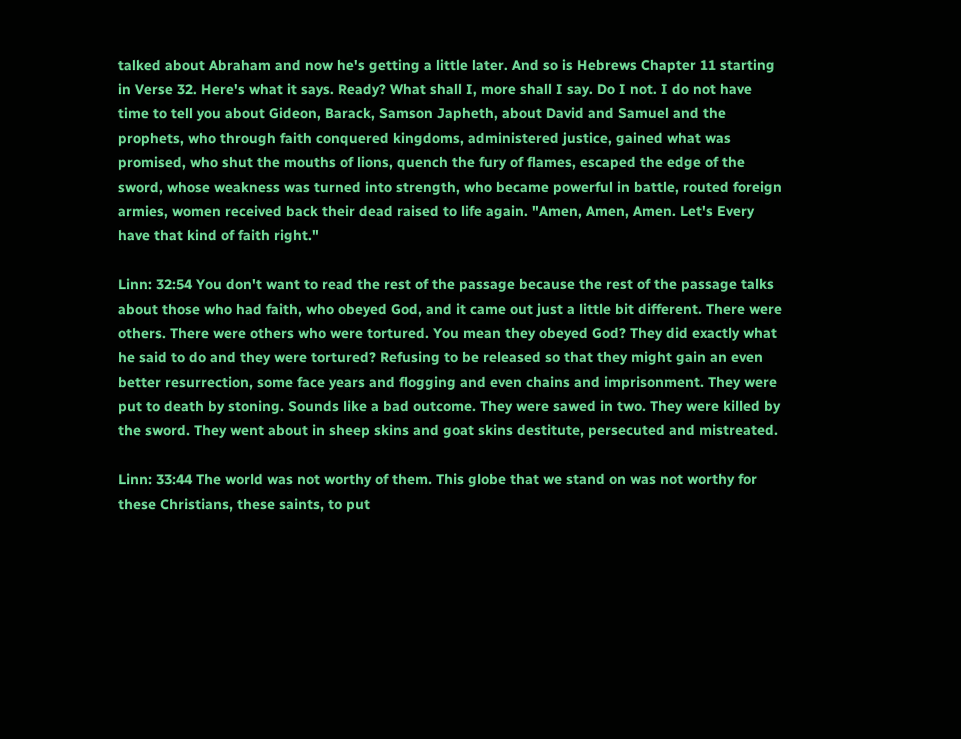talked about Abraham and now he's getting a little later. And so is Hebrews Chapter 11 starting in Verse 32. Here's what it says. Ready? What shall I, more shall I say. Do I not. I do not have time to tell you about Gideon, Barack, Samson Japheth, about David and Samuel and the prophets, who through faith conquered kingdoms, administered justice, gained what was promised, who shut the mouths of lions, quench the fury of flames, escaped the edge of the sword, whose weakness was turned into strength, who became powerful in battle, routed foreign armies, women received back their dead raised to life again. "Amen, Amen, Amen. Let's Every have that kind of faith right."

Linn: 32:54 You don't want to read the rest of the passage because the rest of the passage talks about those who had faith, who obeyed God, and it came out just a little bit different. There were others. There were others who were tortured. You mean they obeyed God? They did exactly what he said to do and they were tortured? Refusing to be released so that they might gain an even better resurrection, some face years and flogging and even chains and imprisonment. They were put to death by stoning. Sounds like a bad outcome. They were sawed in two. They were killed by the sword. They went about in sheep skins and goat skins destitute, persecuted and mistreated.

Linn: 33:44 The world was not worthy of them. This globe that we stand on was not worthy for these Christians, these saints, to put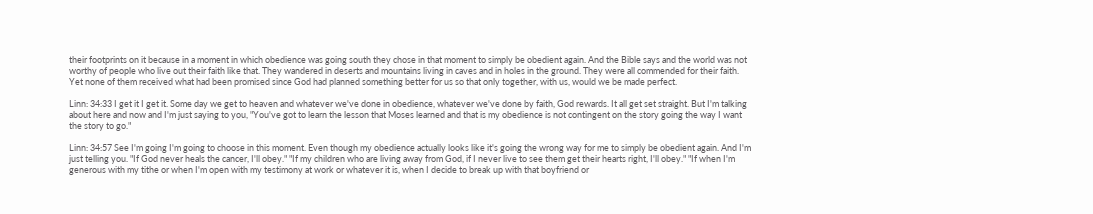their footprints on it because in a moment in which obedience was going south they chose in that moment to simply be obedient again. And the Bible says and the world was not worthy of people who live out their faith like that. They wandered in deserts and mountains living in caves and in holes in the ground. They were all commended for their faith. Yet none of them received what had been promised since God had planned something better for us so that only together, with us, would we be made perfect.

Linn: 34:33 I get it I get it. Some day we get to heaven and whatever we've done in obedience, whatever we've done by faith, God rewards. It all get set straight. But I'm talking about here and now and I'm just saying to you, "You've got to learn the lesson that Moses learned and that is my obedience is not contingent on the story going the way I want the story to go."

Linn: 34:57 See I'm going I'm going to choose in this moment. Even though my obedience actually looks like it's going the wrong way for me to simply be obedient again. And I'm just telling you. "If God never heals the cancer, I'll obey." "If my children who are living away from God, if I never live to see them get their hearts right, I'll obey." "If when I'm generous with my tithe or when I'm open with my testimony at work or whatever it is, when I decide to break up with that boyfriend or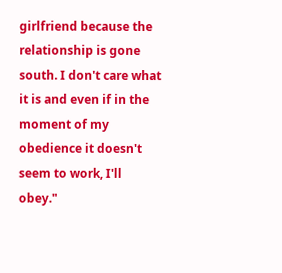girlfriend because the relationship is gone south. I don't care what it is and even if in the moment of my obedience it doesn't seem to work, I'll obey."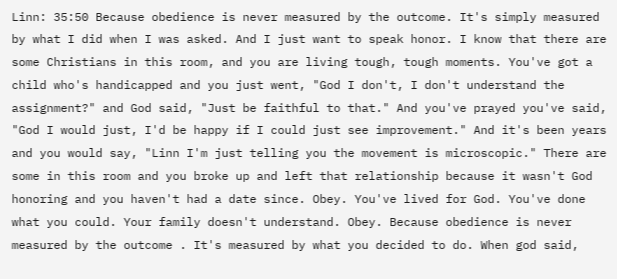Linn: 35:50 Because obedience is never measured by the outcome. It's simply measured by what I did when I was asked. And I just want to speak honor. I know that there are some Christians in this room, and you are living tough, tough moments. You've got a child who's handicapped and you just went, "God I don't, I don't understand the assignment?" and God said, "Just be faithful to that." And you've prayed you've said, "God I would just, I'd be happy if I could just see improvement." And it's been years and you would say, "Linn I'm just telling you the movement is microscopic." There are some in this room and you broke up and left that relationship because it wasn't God honoring and you haven't had a date since. Obey. You've lived for God. You've done what you could. Your family doesn't understand. Obey. Because obedience is never measured by the outcome . It's measured by what you decided to do. When god said,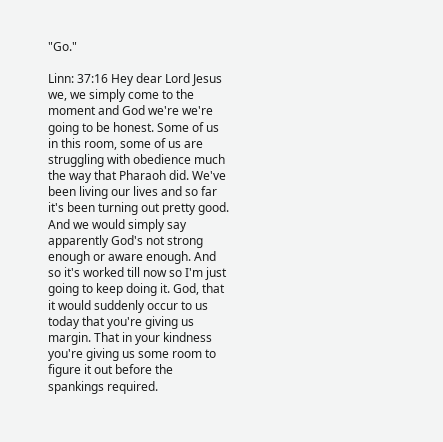"Go."

Linn: 37:16 Hey dear Lord Jesus we, we simply come to the moment and God we're we're going to be honest. Some of us in this room, some of us are struggling with obedience much the way that Pharaoh did. We've been living our lives and so far it's been turning out pretty good. And we would simply say apparently God's not strong enough or aware enough. And so it's worked till now so I'm just going to keep doing it. God, that it would suddenly occur to us today that you're giving us margin. That in your kindness you're giving us some room to figure it out before the spankings required.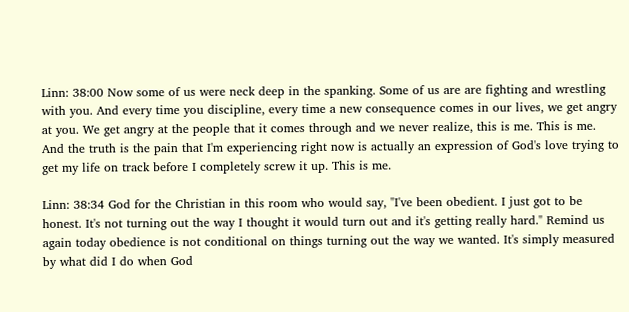Linn: 38:00 Now some of us were neck deep in the spanking. Some of us are are fighting and wrestling with you. And every time you discipline, every time a new consequence comes in our lives, we get angry at you. We get angry at the people that it comes through and we never realize, this is me. This is me. And the truth is the pain that I'm experiencing right now is actually an expression of God's love trying to get my life on track before I completely screw it up. This is me.

Linn: 38:34 God for the Christian in this room who would say, "I've been obedient. I just got to be honest. It's not turning out the way I thought it would turn out and it's getting really hard." Remind us again today obedience is not conditional on things turning out the way we wanted. It's simply measured by what did I do when God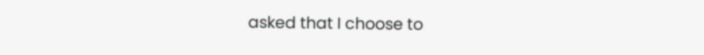asked that I choose to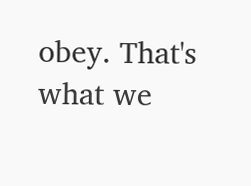obey. That's what we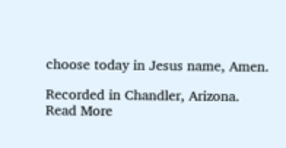choose today in Jesus name, Amen.

Recorded in Chandler, Arizona.
Read More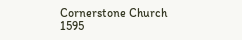Cornerstone Church
1595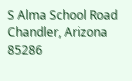S Alma School Road
Chandler, Arizona 85286